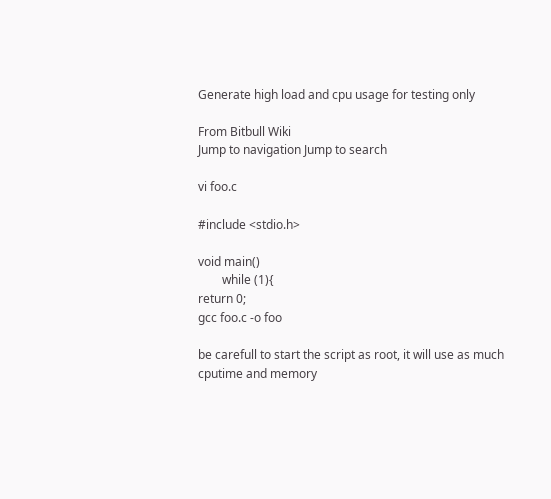Generate high load and cpu usage for testing only

From Bitbull Wiki
Jump to navigation Jump to search

vi foo.c

#include <stdio.h>

void main()
        while (1){
return 0;
gcc foo.c -o foo

be carefull to start the script as root, it will use as much cputime and memory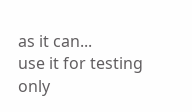as it can...
use it for testing only